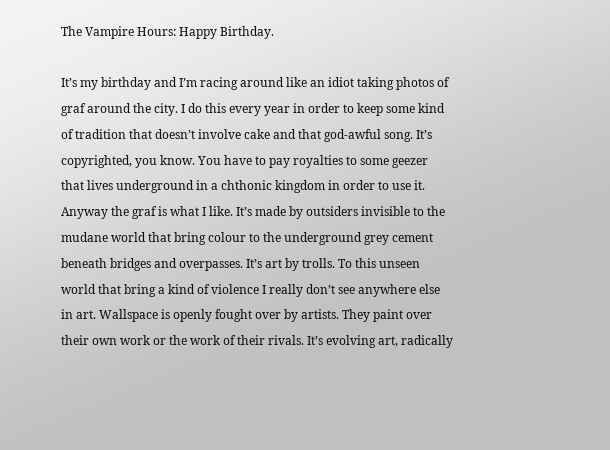The Vampire Hours: Happy Birthday.

It’s my birthday and I’m racing around like an idiot taking photos of graf around the city. I do this every year in order to keep some kind of tradition that doesn’t involve cake and that god-awful song. It’s copyrighted, you know. You have to pay royalties to some geezer that lives underground in a chthonic kingdom in order to use it. Anyway the graf is what I like. It’s made by outsiders invisible to the mudane world that bring colour to the underground grey cement beneath bridges and overpasses. It’s art by trolls. To this unseen world that bring a kind of violence I really don’t see anywhere else in art. Wallspace is openly fought over by artists. They paint over their own work or the work of their rivals. It’s evolving art, radically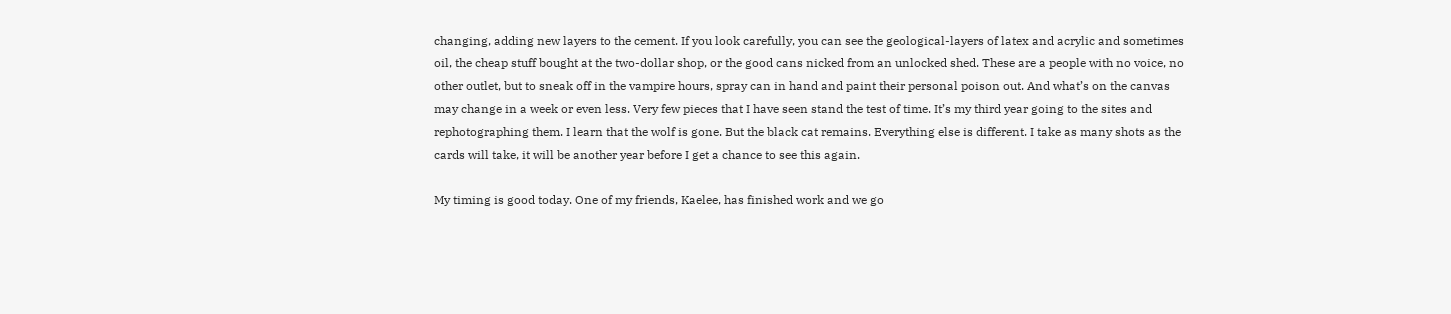changing, adding new layers to the cement. If you look carefully, you can see the geological-layers of latex and acrylic and sometimes oil, the cheap stuff bought at the two-dollar shop, or the good cans nicked from an unlocked shed. These are a people with no voice, no other outlet, but to sneak off in the vampire hours, spray can in hand and paint their personal poison out. And what’s on the canvas may change in a week or even less. Very few pieces that I have seen stand the test of time. It’s my third year going to the sites and rephotographing them. I learn that the wolf is gone. But the black cat remains. Everything else is different. I take as many shots as the cards will take, it will be another year before I get a chance to see this again.

My timing is good today. One of my friends, Kaelee, has finished work and we go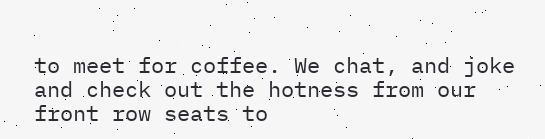to meet for coffee. We chat, and joke and check out the hotness from our front row seats to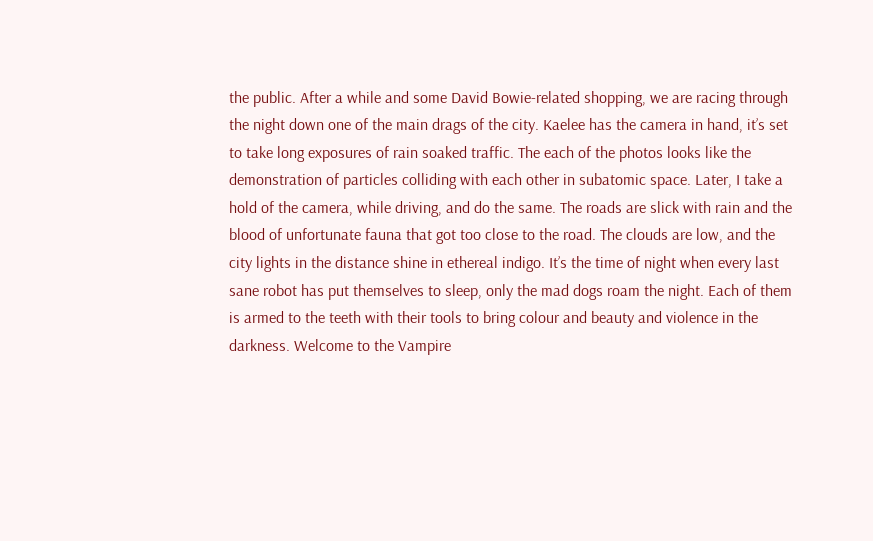the public. After a while and some David Bowie-related shopping, we are racing through the night down one of the main drags of the city. Kaelee has the camera in hand, it’s set to take long exposures of rain soaked traffic. The each of the photos looks like the demonstration of particles colliding with each other in subatomic space. Later, I take a hold of the camera, while driving, and do the same. The roads are slick with rain and the blood of unfortunate fauna that got too close to the road. The clouds are low, and the city lights in the distance shine in ethereal indigo. It’s the time of night when every last sane robot has put themselves to sleep, only the mad dogs roam the night. Each of them is armed to the teeth with their tools to bring colour and beauty and violence in the darkness. Welcome to the Vampire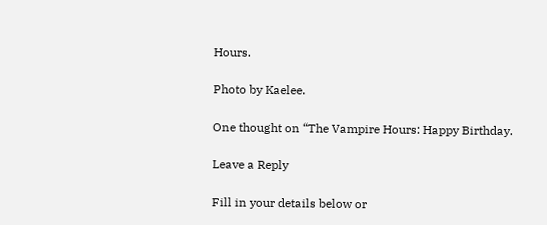Hours.

Photo by Kaelee.

One thought on “The Vampire Hours: Happy Birthday.

Leave a Reply

Fill in your details below or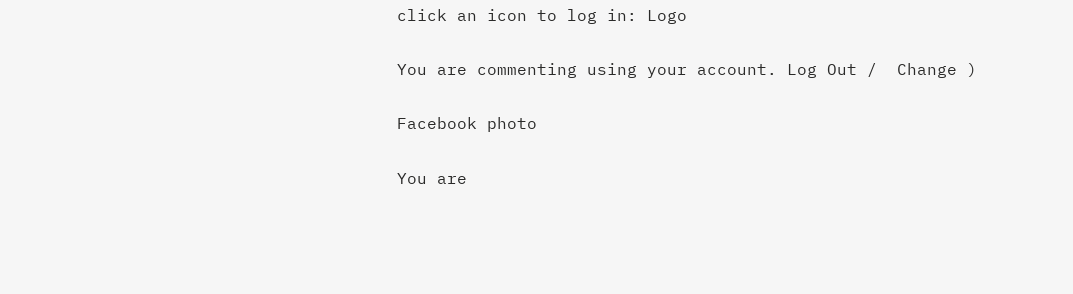click an icon to log in: Logo

You are commenting using your account. Log Out /  Change )

Facebook photo

You are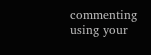commenting using your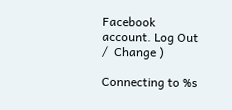Facebook account. Log Out /  Change )

Connecting to %s